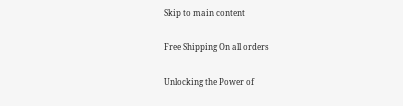Skip to main content

Free Shipping On all orders

Unlocking the Power of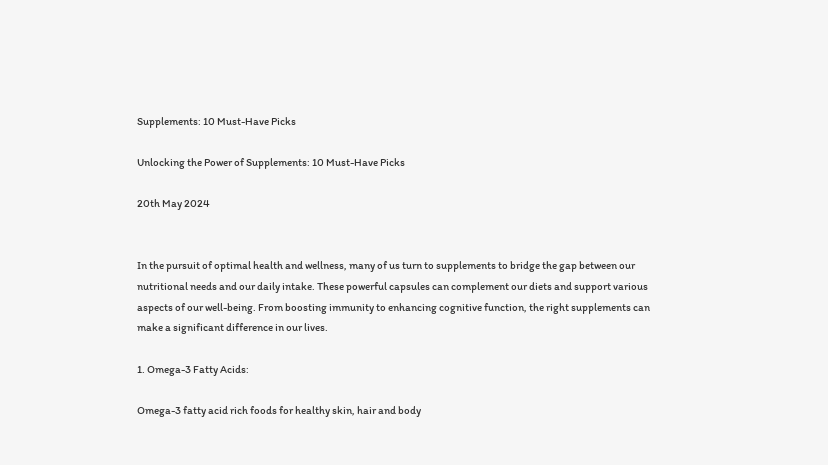Supplements: 10 Must-Have Picks

Unlocking the Power of Supplements: 10 Must-Have Picks

20th May 2024


In the pursuit of optimal health and wellness, many of us turn to supplements to bridge the gap between our nutritional needs and our daily intake. These powerful capsules can complement our diets and support various aspects of our well-being. From boosting immunity to enhancing cognitive function, the right supplements can make a significant difference in our lives.

1. Omega-3 Fatty Acids:

Omega-3 fatty acid rich foods for healthy skin, hair and body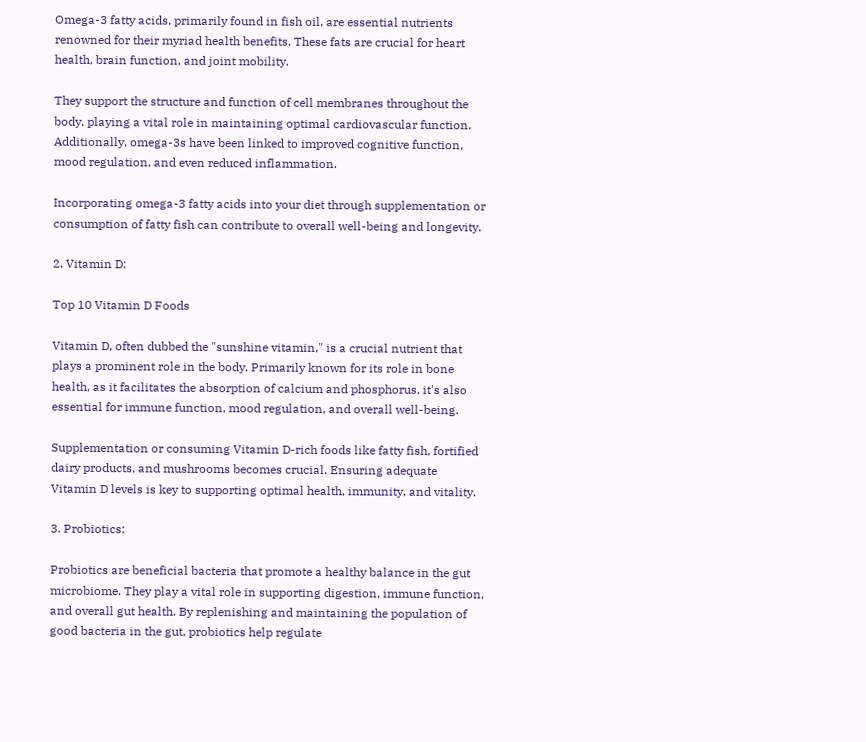Omega-3 fatty acids, primarily found in fish oil, are essential nutrients renowned for their myriad health benefits. These fats are crucial for heart health, brain function, and joint mobility.

They support the structure and function of cell membranes throughout the body, playing a vital role in maintaining optimal cardiovascular function. Additionally, omega-3s have been linked to improved cognitive function, mood regulation, and even reduced inflammation.

Incorporating omega-3 fatty acids into your diet through supplementation or consumption of fatty fish can contribute to overall well-being and longevity.

2. Vitamin D:

Top 10 Vitamin D Foods

Vitamin D, often dubbed the "sunshine vitamin," is a crucial nutrient that plays a prominent role in the body. Primarily known for its role in bone health, as it facilitates the absorption of calcium and phosphorus, it's also essential for immune function, mood regulation, and overall well-being.

Supplementation or consuming Vitamin D-rich foods like fatty fish, fortified dairy products, and mushrooms becomes crucial. Ensuring adequate Vitamin D levels is key to supporting optimal health, immunity, and vitality.

3. Probiotics:

Probiotics are beneficial bacteria that promote a healthy balance in the gut microbiome. They play a vital role in supporting digestion, immune function, and overall gut health. By replenishing and maintaining the population of good bacteria in the gut, probiotics help regulate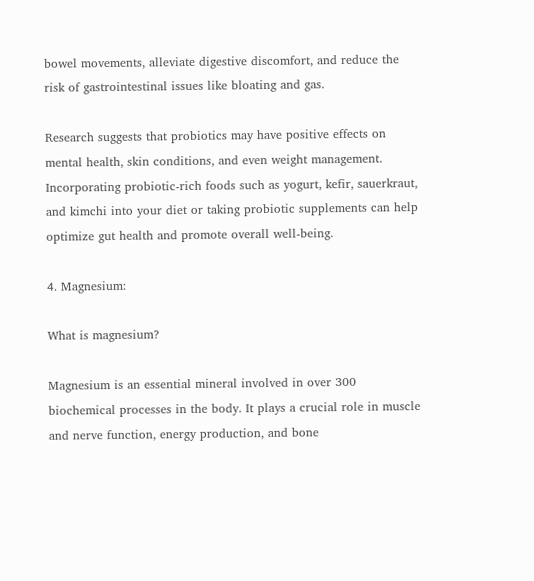bowel movements, alleviate digestive discomfort, and reduce the risk of gastrointestinal issues like bloating and gas.

Research suggests that probiotics may have positive effects on mental health, skin conditions, and even weight management. Incorporating probiotic-rich foods such as yogurt, kefir, sauerkraut, and kimchi into your diet or taking probiotic supplements can help optimize gut health and promote overall well-being.

4. Magnesium:

What is magnesium?

Magnesium is an essential mineral involved in over 300 biochemical processes in the body. It plays a crucial role in muscle and nerve function, energy production, and bone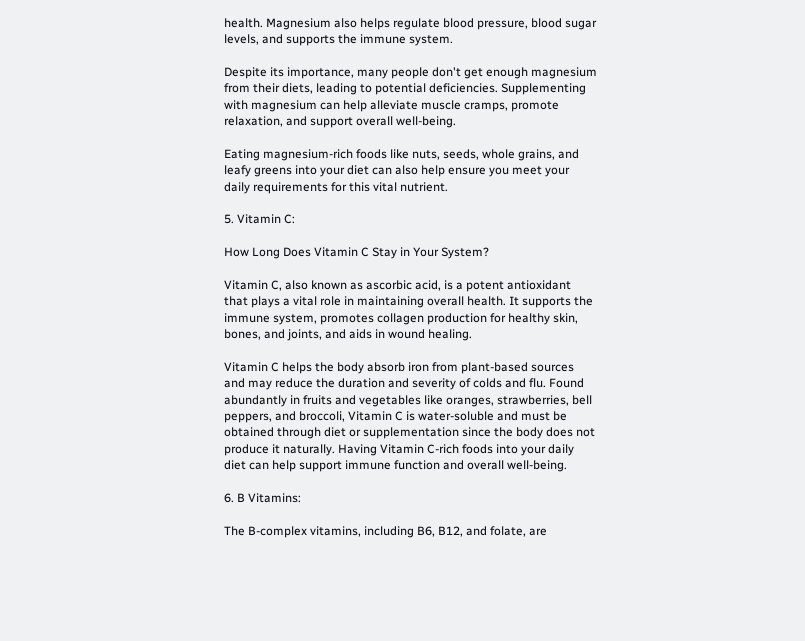health. Magnesium also helps regulate blood pressure, blood sugar levels, and supports the immune system.

Despite its importance, many people don't get enough magnesium from their diets, leading to potential deficiencies. Supplementing with magnesium can help alleviate muscle cramps, promote relaxation, and support overall well-being.

Eating magnesium-rich foods like nuts, seeds, whole grains, and leafy greens into your diet can also help ensure you meet your daily requirements for this vital nutrient.

5. Vitamin C:

How Long Does Vitamin C Stay in Your System?

Vitamin C, also known as ascorbic acid, is a potent antioxidant that plays a vital role in maintaining overall health. It supports the immune system, promotes collagen production for healthy skin, bones, and joints, and aids in wound healing.

Vitamin C helps the body absorb iron from plant-based sources and may reduce the duration and severity of colds and flu. Found abundantly in fruits and vegetables like oranges, strawberries, bell peppers, and broccoli, Vitamin C is water-soluble and must be obtained through diet or supplementation since the body does not produce it naturally. Having Vitamin C-rich foods into your daily diet can help support immune function and overall well-being.

6. B Vitamins:

The B-complex vitamins, including B6, B12, and folate, are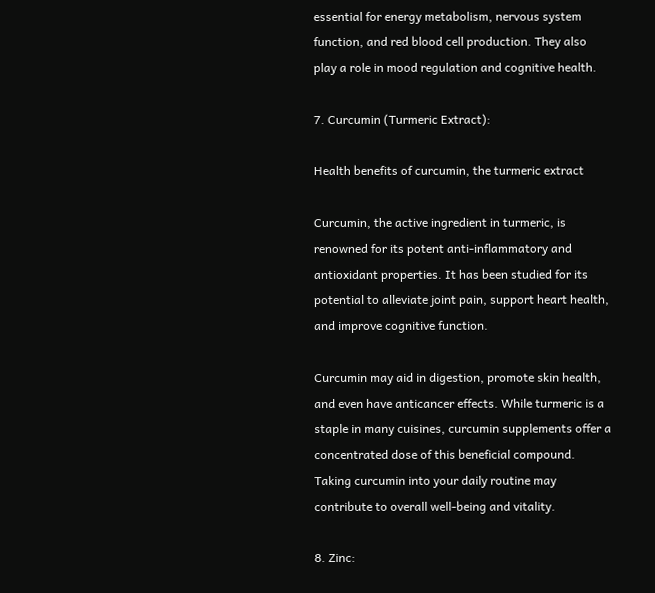essential for energy metabolism, nervous system function, and red blood cell production. They also play a role in mood regulation and cognitive health.

7. Curcumin (Turmeric Extract):

Health benefits of curcumin, the turmeric extract

Curcumin, the active ingredient in turmeric, is renowned for its potent anti-inflammatory and antioxidant properties. It has been studied for its potential to alleviate joint pain, support heart health, and improve cognitive function.

Curcumin may aid in digestion, promote skin health, and even have anticancer effects. While turmeric is a staple in many cuisines, curcumin supplements offer a concentrated dose of this beneficial compound. Taking curcumin into your daily routine may contribute to overall well-being and vitality.

8. Zinc: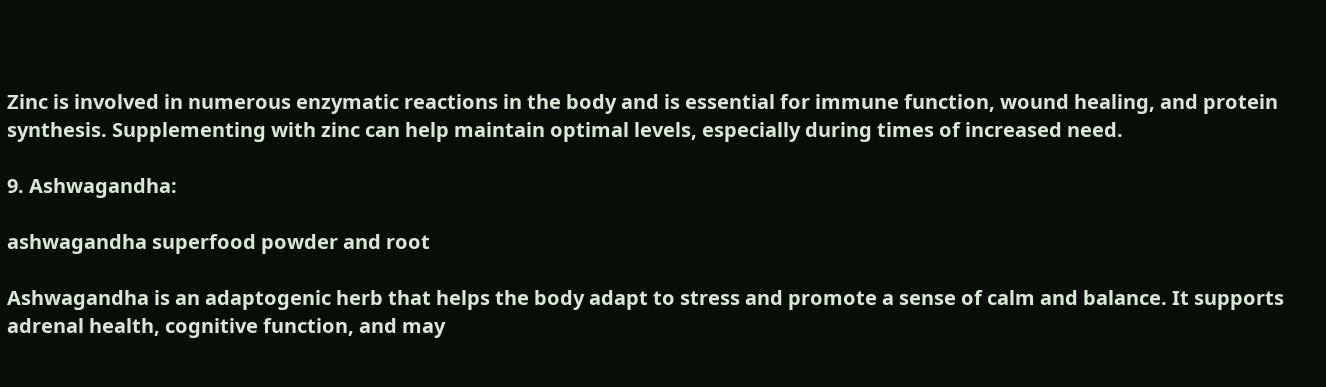Zinc is involved in numerous enzymatic reactions in the body and is essential for immune function, wound healing, and protein synthesis. Supplementing with zinc can help maintain optimal levels, especially during times of increased need.

9. Ashwagandha:

ashwagandha superfood powder and root

Ashwagandha is an adaptogenic herb that helps the body adapt to stress and promote a sense of calm and balance. It supports adrenal health, cognitive function, and may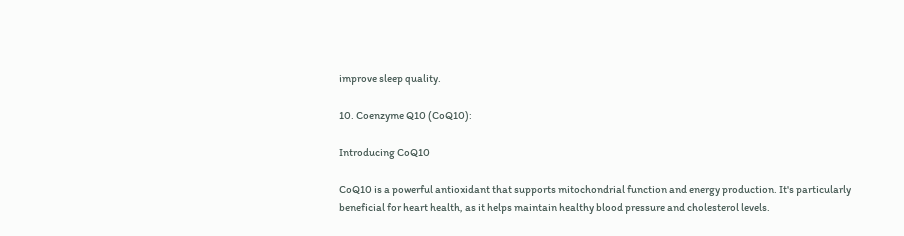improve sleep quality.

10. Coenzyme Q10 (CoQ10):

Introducing CoQ10

CoQ10 is a powerful antioxidant that supports mitochondrial function and energy production. It's particularly beneficial for heart health, as it helps maintain healthy blood pressure and cholesterol levels.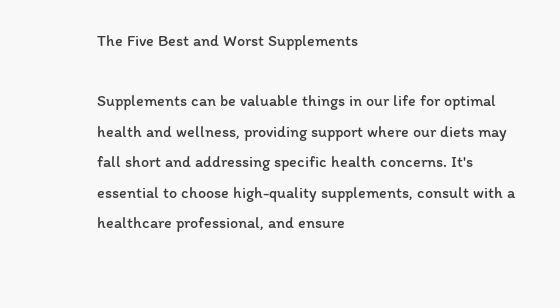The Five Best and Worst Supplements

Supplements can be valuable things in our life for optimal health and wellness, providing support where our diets may fall short and addressing specific health concerns. It's essential to choose high-quality supplements, consult with a healthcare professional, and ensure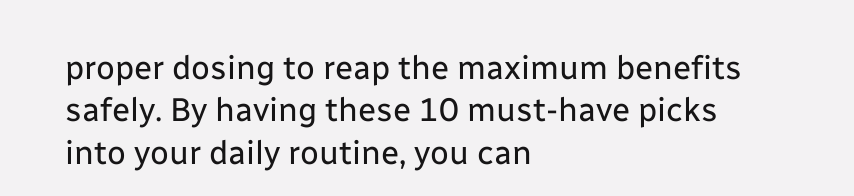proper dosing to reap the maximum benefits safely. By having these 10 must-have picks into your daily routine, you can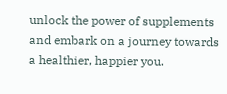unlock the power of supplements and embark on a journey towards a healthier, happier you.